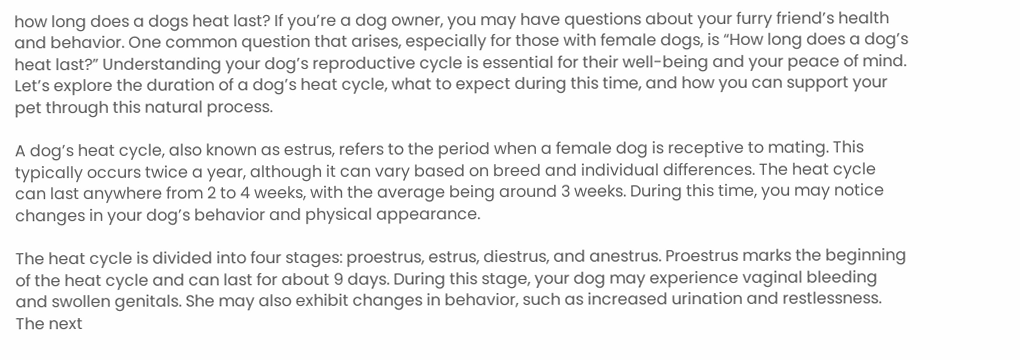how long does a dogs heat last? If you’re a dog owner, you may have questions about your furry friend’s health and behavior. One common question that arises, especially for those with female dogs, is “How long does a dog’s heat last?” Understanding your dog’s reproductive cycle is essential for their well-being and your peace of mind. Let’s explore the duration of a dog’s heat cycle, what to expect during this time, and how you can support your pet through this natural process.

A dog’s heat cycle, also known as estrus, refers to the period when a female dog is receptive to mating. This typically occurs twice a year, although it can vary based on breed and individual differences. The heat cycle can last anywhere from 2 to 4 weeks, with the average being around 3 weeks. During this time, you may notice changes in your dog’s behavior and physical appearance.

The heat cycle is divided into four stages: proestrus, estrus, diestrus, and anestrus. Proestrus marks the beginning of the heat cycle and can last for about 9 days. During this stage, your dog may experience vaginal bleeding and swollen genitals. She may also exhibit changes in behavior, such as increased urination and restlessness. The next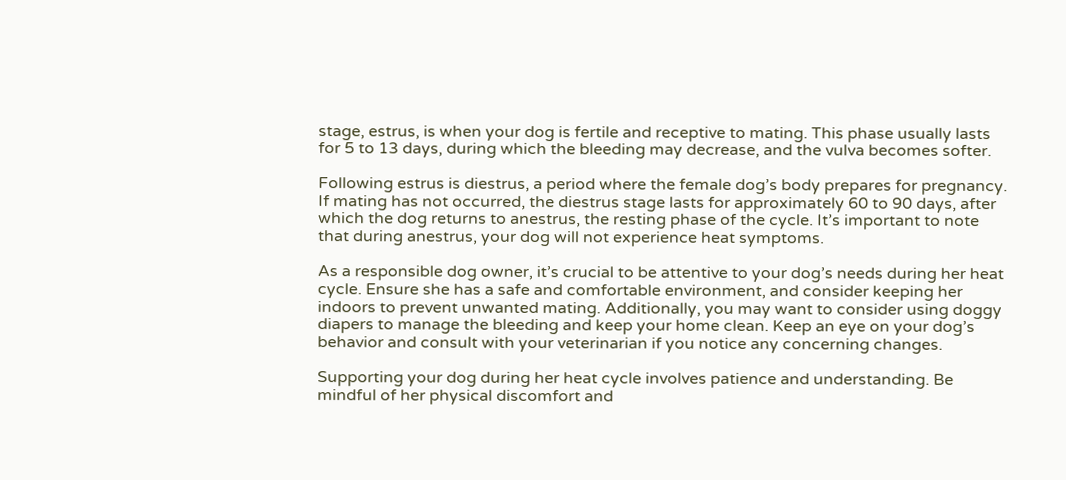stage, estrus, is when your dog is fertile and receptive to mating. This phase usually lasts for 5 to 13 days, during which the bleeding may decrease, and the vulva becomes softer.

Following estrus is diestrus, a period where the female dog’s body prepares for pregnancy. If mating has not occurred, the diestrus stage lasts for approximately 60 to 90 days, after which the dog returns to anestrus, the resting phase of the cycle. It’s important to note that during anestrus, your dog will not experience heat symptoms.

As a responsible dog owner, it’s crucial to be attentive to your dog’s needs during her heat cycle. Ensure she has a safe and comfortable environment, and consider keeping her indoors to prevent unwanted mating. Additionally, you may want to consider using doggy diapers to manage the bleeding and keep your home clean. Keep an eye on your dog’s behavior and consult with your veterinarian if you notice any concerning changes.

Supporting your dog during her heat cycle involves patience and understanding. Be mindful of her physical discomfort and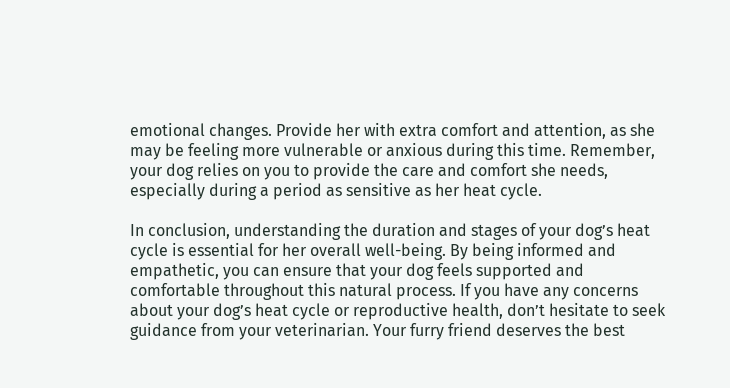emotional changes. Provide her with extra comfort and attention, as she may be feeling more vulnerable or anxious during this time. Remember, your dog relies on you to provide the care and comfort she needs, especially during a period as sensitive as her heat cycle.

In conclusion, understanding the duration and stages of your dog’s heat cycle is essential for her overall well-being. By being informed and empathetic, you can ensure that your dog feels supported and comfortable throughout this natural process. If you have any concerns about your dog’s heat cycle or reproductive health, don’t hesitate to seek guidance from your veterinarian. Your furry friend deserves the best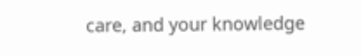care, and your knowledge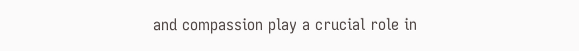and compassion play a crucial role in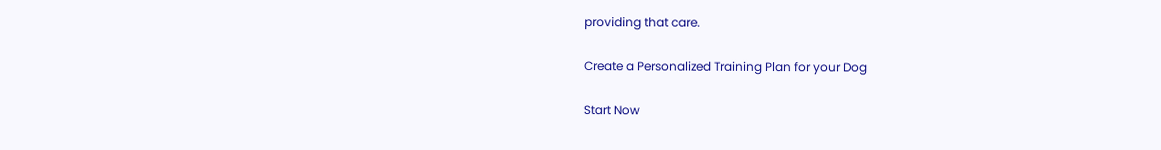providing that care.

Create a Personalized Training Plan for your Dog

Start Now